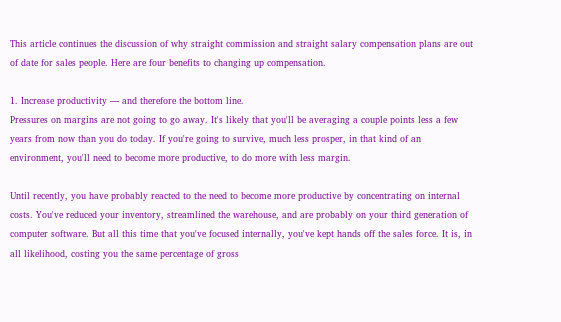This article continues the discussion of why straight commission and straight salary compensation plans are out of date for sales people. Here are four benefits to changing up compensation.

1. Increase productivity — and therefore the bottom line.
Pressures on margins are not going to go away. It's likely that you'll be averaging a couple points less a few years from now than you do today. If you're going to survive, much less prosper, in that kind of an environment, you'll need to become more productive, to do more with less margin.

Until recently, you have probably reacted to the need to become more productive by concentrating on internal costs. You've reduced your inventory, streamlined the warehouse, and are probably on your third generation of computer software. But all this time that you've focused internally, you've kept hands off the sales force. It is, in all likelihood, costing you the same percentage of gross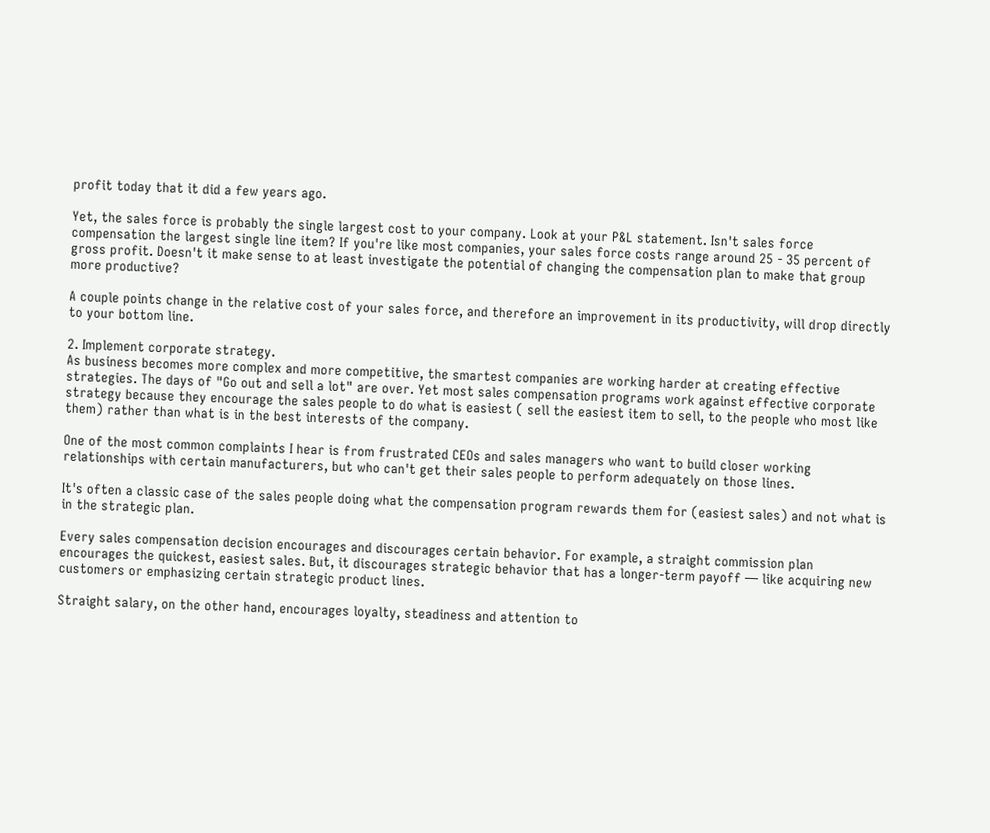profit today that it did a few years ago.

Yet, the sales force is probably the single largest cost to your company. Look at your P&L statement. Isn't sales force compensation the largest single line item? If you're like most companies, your sales force costs range around 25 - 35 percent of gross profit. Doesn't it make sense to at least investigate the potential of changing the compensation plan to make that group more productive?

A couple points change in the relative cost of your sales force, and therefore an improvement in its productivity, will drop directly to your bottom line.

2. Implement corporate strategy.
As business becomes more complex and more competitive, the smartest companies are working harder at creating effective strategies. The days of "Go out and sell a lot" are over. Yet most sales compensation programs work against effective corporate strategy because they encourage the sales people to do what is easiest ( sell the easiest item to sell, to the people who most like them) rather than what is in the best interests of the company.

One of the most common complaints I hear is from frustrated CEOs and sales managers who want to build closer working relationships with certain manufacturers, but who can't get their sales people to perform adequately on those lines.

It's often a classic case of the sales people doing what the compensation program rewards them for (easiest sales) and not what is in the strategic plan.

Every sales compensation decision encourages and discourages certain behavior. For example, a straight commission plan encourages the quickest, easiest sales. But, it discourages strategic behavior that has a longer-term payoff — like acquiring new customers or emphasizing certain strategic product lines.

Straight salary, on the other hand, encourages loyalty, steadiness and attention to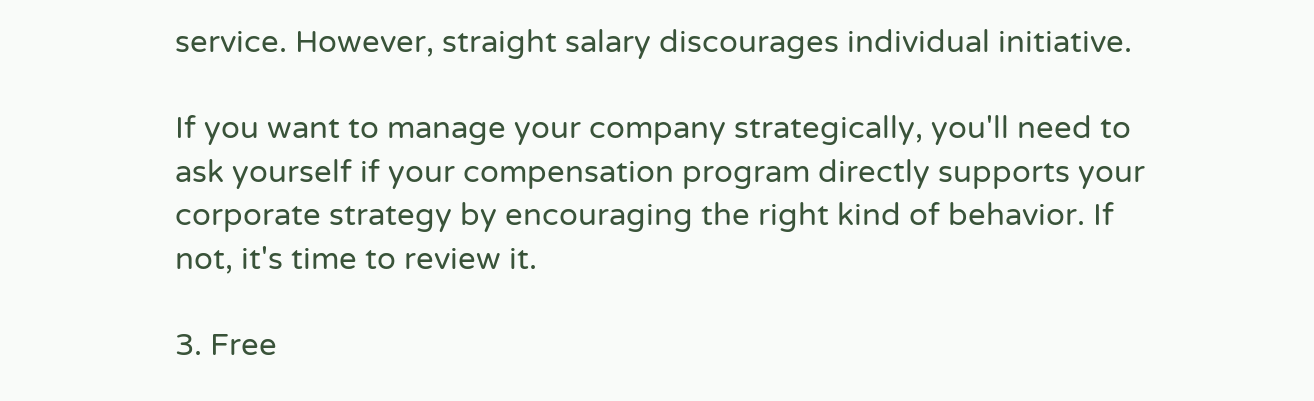service. However, straight salary discourages individual initiative.

If you want to manage your company strategically, you'll need to ask yourself if your compensation program directly supports your corporate strategy by encouraging the right kind of behavior. If not, it's time to review it.

3. Free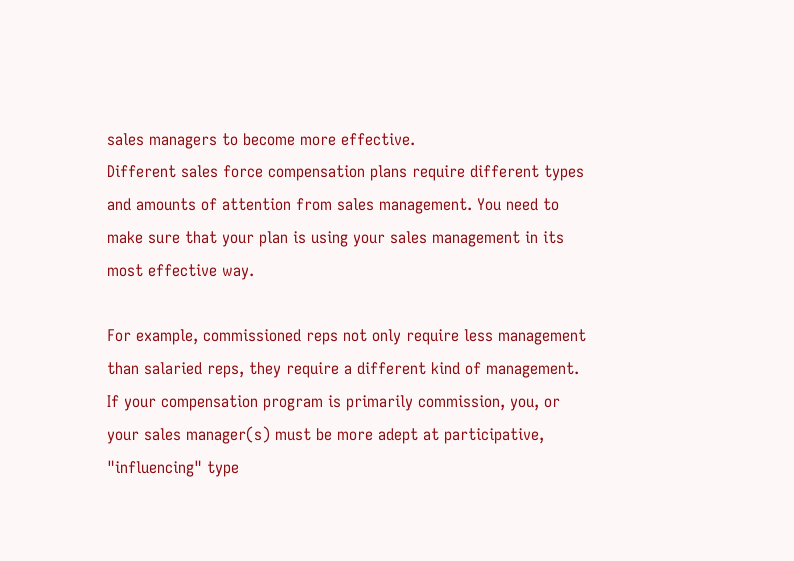sales managers to become more effective.
Different sales force compensation plans require different types and amounts of attention from sales management. You need to make sure that your plan is using your sales management in its most effective way.

For example, commissioned reps not only require less management than salaried reps, they require a different kind of management. If your compensation program is primarily commission, you, or your sales manager(s) must be more adept at participative, "influencing" type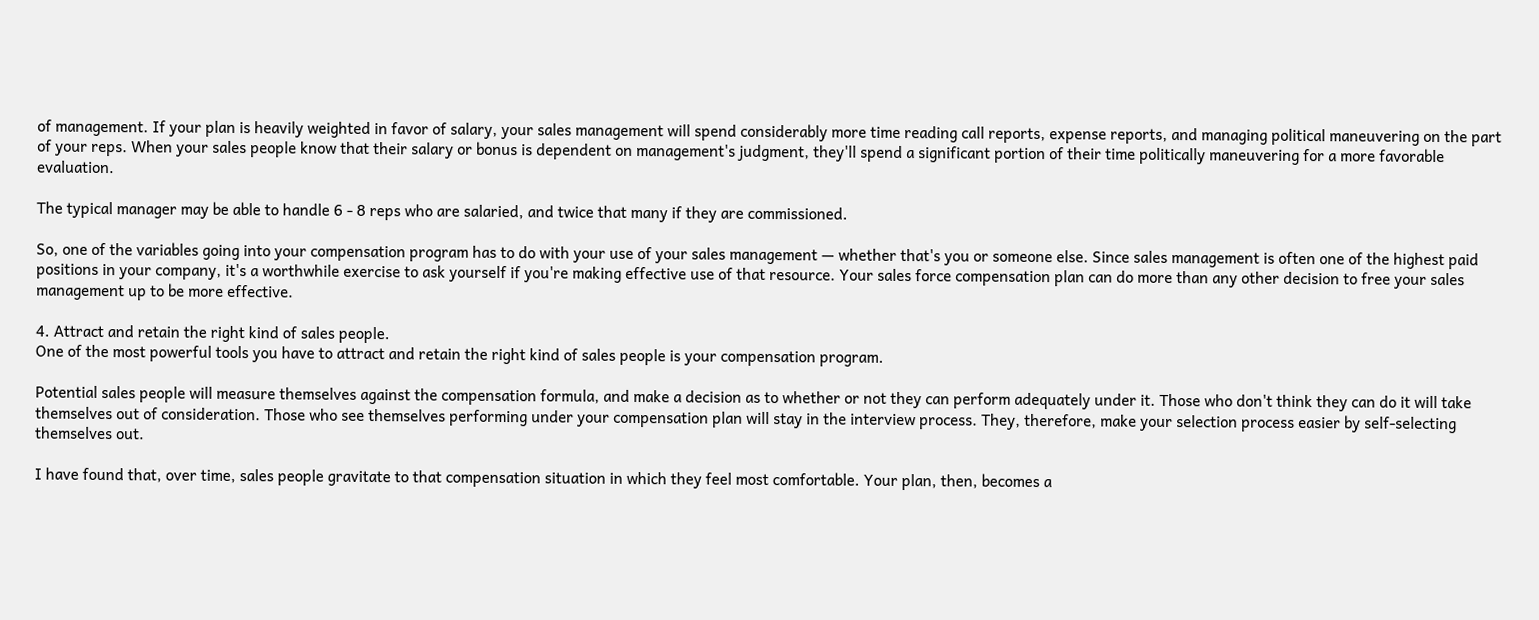of management. If your plan is heavily weighted in favor of salary, your sales management will spend considerably more time reading call reports, expense reports, and managing political maneuvering on the part of your reps. When your sales people know that their salary or bonus is dependent on management's judgment, they'll spend a significant portion of their time politically maneuvering for a more favorable evaluation.

The typical manager may be able to handle 6 - 8 reps who are salaried, and twice that many if they are commissioned.

So, one of the variables going into your compensation program has to do with your use of your sales management — whether that's you or someone else. Since sales management is often one of the highest paid positions in your company, it's a worthwhile exercise to ask yourself if you're making effective use of that resource. Your sales force compensation plan can do more than any other decision to free your sales management up to be more effective.

4. Attract and retain the right kind of sales people.
One of the most powerful tools you have to attract and retain the right kind of sales people is your compensation program.

Potential sales people will measure themselves against the compensation formula, and make a decision as to whether or not they can perform adequately under it. Those who don't think they can do it will take themselves out of consideration. Those who see themselves performing under your compensation plan will stay in the interview process. They, therefore, make your selection process easier by self-selecting themselves out.

I have found that, over time, sales people gravitate to that compensation situation in which they feel most comfortable. Your plan, then, becomes a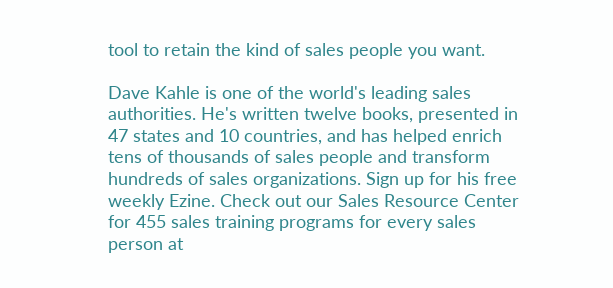tool to retain the kind of sales people you want.

Dave Kahle is one of the world's leading sales authorities. He's written twelve books, presented in 47 states and 10 countries, and has helped enrich tens of thousands of sales people and transform hundreds of sales organizations. Sign up for his free weekly Ezine. Check out our Sales Resource Center for 455 sales training programs for every sales person at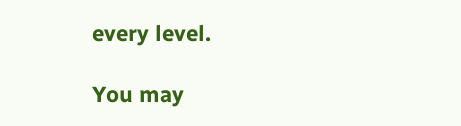every level.

You may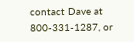contact Dave at 800-331-1287, or